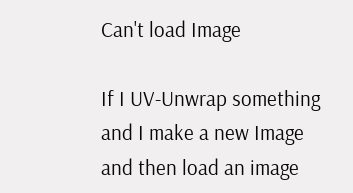Can't load Image

If I UV-Unwrap something and I make a new Image and then load an image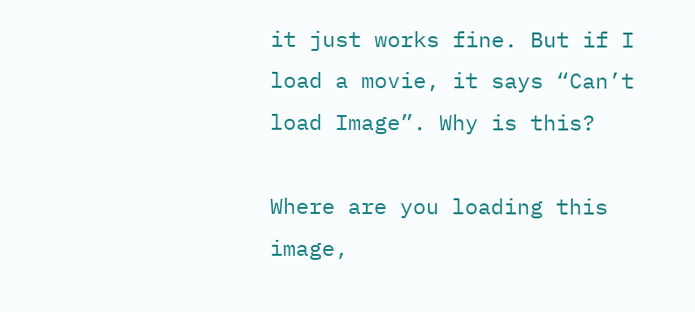it just works fine. But if I load a movie, it says “Can’t load Image”. Why is this?

Where are you loading this image,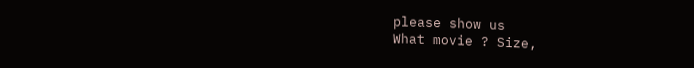please show us
What movie ? Size,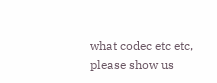what codec etc etc, please show us